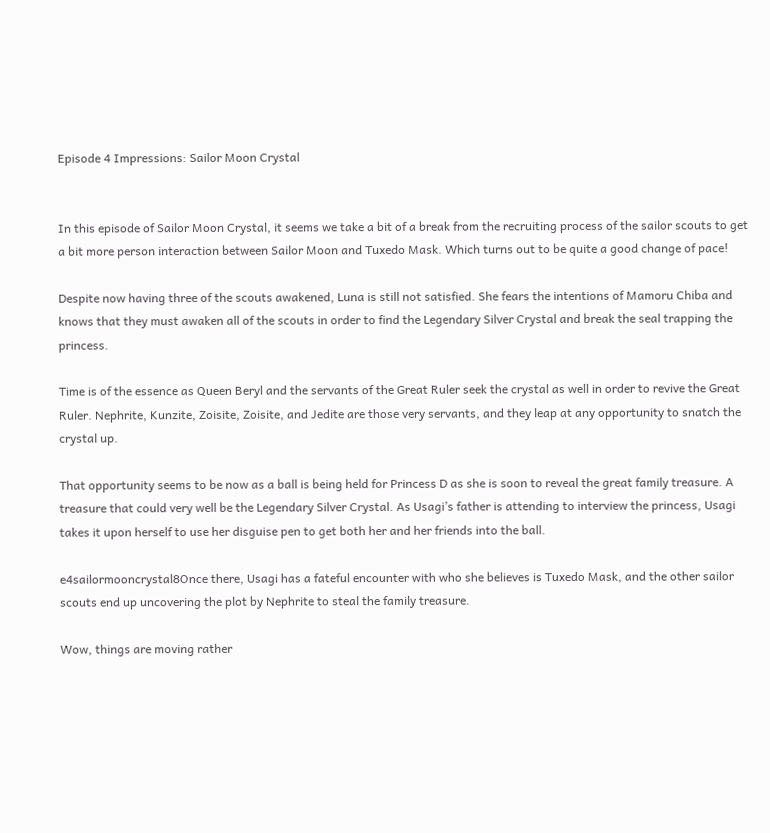Episode 4 Impressions: Sailor Moon Crystal


In this episode of Sailor Moon Crystal, it seems we take a bit of a break from the recruiting process of the sailor scouts to get a bit more person interaction between Sailor Moon and Tuxedo Mask. Which turns out to be quite a good change of pace!

Despite now having three of the scouts awakened, Luna is still not satisfied. She fears the intentions of Mamoru Chiba and knows that they must awaken all of the scouts in order to find the Legendary Silver Crystal and break the seal trapping the princess.

Time is of the essence as Queen Beryl and the servants of the Great Ruler seek the crystal as well in order to revive the Great Ruler. Nephrite, Kunzite, Zoisite, Zoisite, and Jedite are those very servants, and they leap at any opportunity to snatch the crystal up.

That opportunity seems to be now as a ball is being held for Princess D as she is soon to reveal the great family treasure. A treasure that could very well be the Legendary Silver Crystal. As Usagi’s father is attending to interview the princess, Usagi takes it upon herself to use her disguise pen to get both her and her friends into the ball.

e4sailormooncrystal8Once there, Usagi has a fateful encounter with who she believes is Tuxedo Mask, and the other sailor scouts end up uncovering the plot by Nephrite to steal the family treasure.

Wow, things are moving rather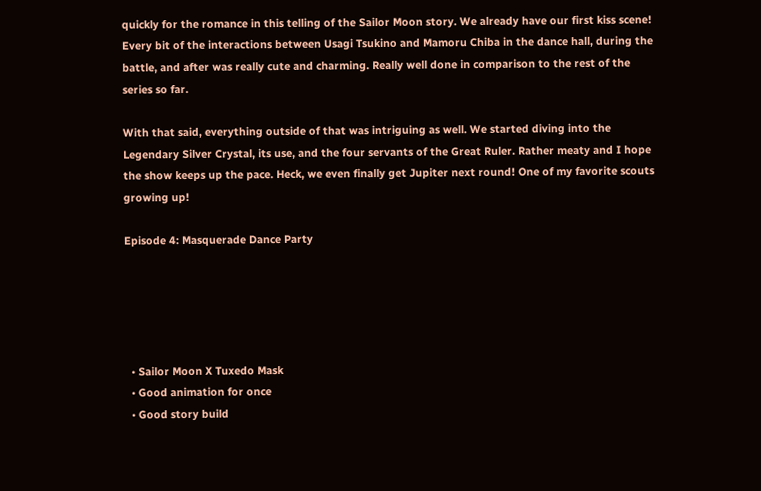quickly for the romance in this telling of the Sailor Moon story. We already have our first kiss scene! Every bit of the interactions between Usagi Tsukino and Mamoru Chiba in the dance hall, during the battle, and after was really cute and charming. Really well done in comparison to the rest of the series so far.

With that said, everything outside of that was intriguing as well. We started diving into the Legendary Silver Crystal, its use, and the four servants of the Great Ruler. Rather meaty and I hope the show keeps up the pace. Heck, we even finally get Jupiter next round! One of my favorite scouts growing up!

Episode 4: Masquerade Dance Party





  • Sailor Moon X Tuxedo Mask
  • Good animation for once
  • Good story build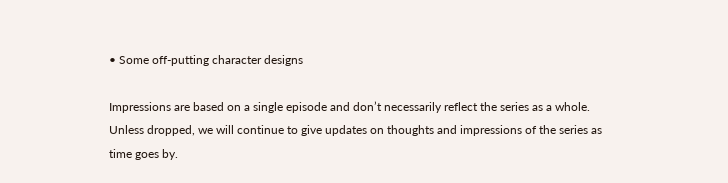• Some off-putting character designs

Impressions are based on a single episode and don’t necessarily reflect the series as a whole. Unless dropped, we will continue to give updates on thoughts and impressions of the series as time goes by.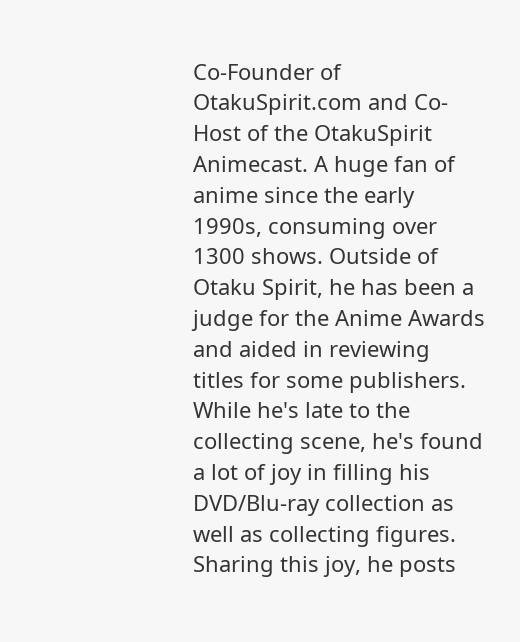Co-Founder of OtakuSpirit.com and Co-Host of the OtakuSpirit Animecast. A huge fan of anime since the early 1990s, consuming over 1300 shows. Outside of Otaku Spirit, he has been a judge for the Anime Awards and aided in reviewing titles for some publishers. While he's late to the collecting scene, he's found a lot of joy in filling his DVD/Blu-ray collection as well as collecting figures. Sharing this joy, he posts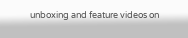unboxing and feature videos on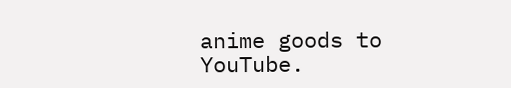anime goods to YouTube.